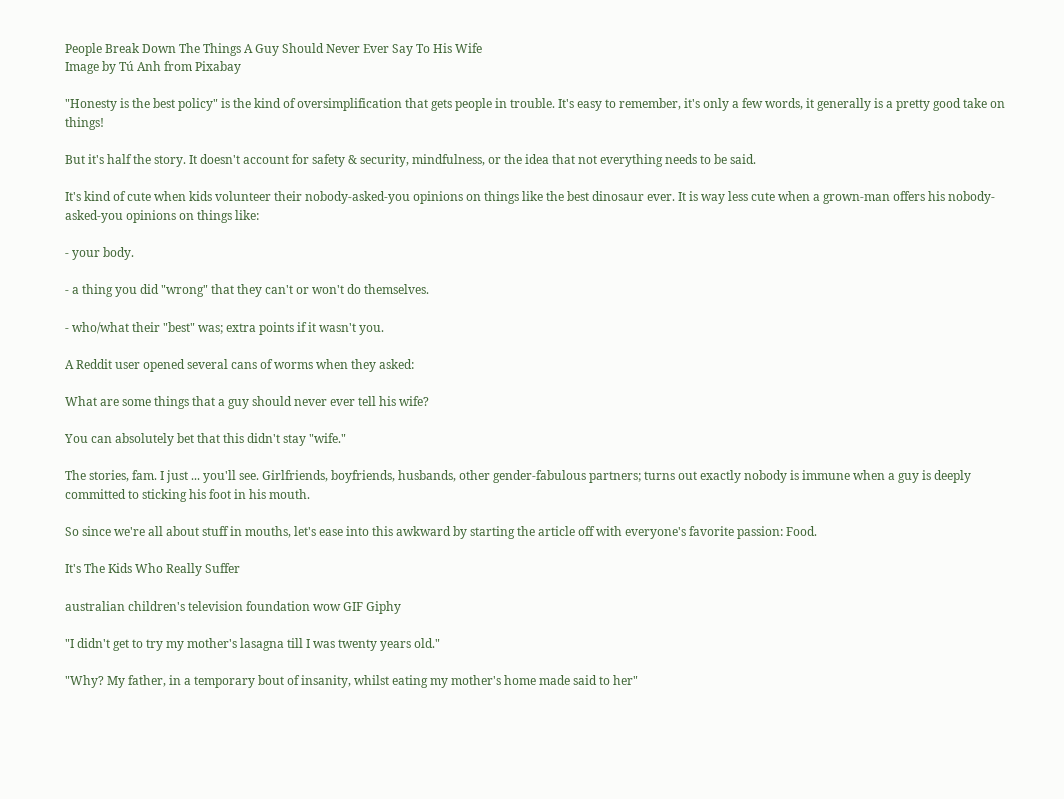People Break Down The Things A Guy Should Never Ever Say To His Wife
Image by Tú Anh from Pixabay

"Honesty is the best policy" is the kind of oversimplification that gets people in trouble. It's easy to remember, it's only a few words, it generally is a pretty good take on things!

But it's half the story. It doesn't account for safety & security, mindfulness, or the idea that not everything needs to be said.

It's kind of cute when kids volunteer their nobody-asked-you opinions on things like the best dinosaur ever. It is way less cute when a grown-man offers his nobody-asked-you opinions on things like:

- your body.

- a thing you did "wrong" that they can't or won't do themselves.

- who/what their "best" was; extra points if it wasn't you.

A Reddit user opened several cans of worms when they asked:

What are some things that a guy should never ever tell his wife?

You can absolutely bet that this didn't stay "wife."

The stories, fam. I just ... you'll see. Girlfriends, boyfriends, husbands, other gender-fabulous partners; turns out exactly nobody is immune when a guy is deeply committed to sticking his foot in his mouth.

So since we're all about stuff in mouths, let's ease into this awkward by starting the article off with everyone's favorite passion: Food.

It's The Kids Who Really Suffer

australian children's television foundation wow GIF Giphy

"I didn't get to try my mother's lasagna till I was twenty years old."

"Why? My father, in a temporary bout of insanity, whilst eating my mother's home made said to her"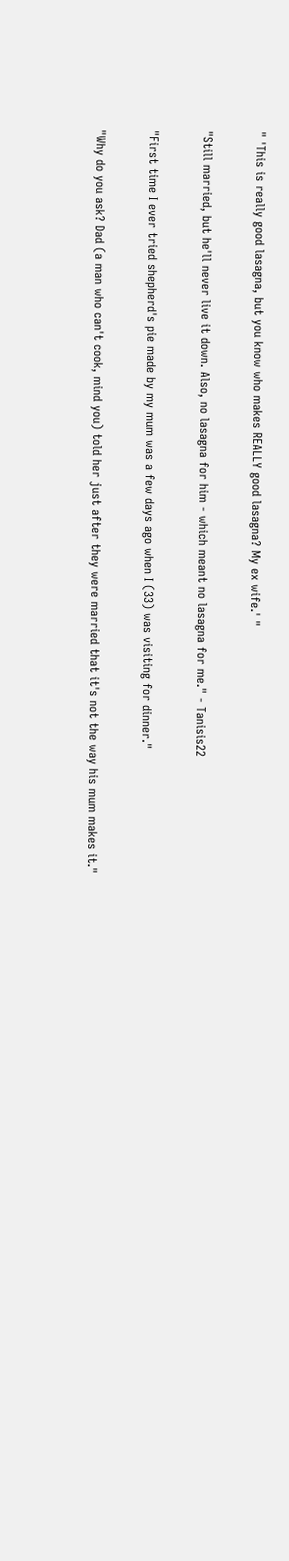" 'This is really good lasagna, but you know who makes REALLY good lasagna? My ex wife.' "

"Still married, but he'll never live it down. Also, no lasagna for him - which meant no lasagna for me." - Tanisis22

"First time I ever tried shepherd's pie made by my mum was a few days ago when I (33) was visiting for dinner."

"Why do you ask? Dad (a man who can't cook, mind you) told her just after they were married that it's not the way his mum makes it."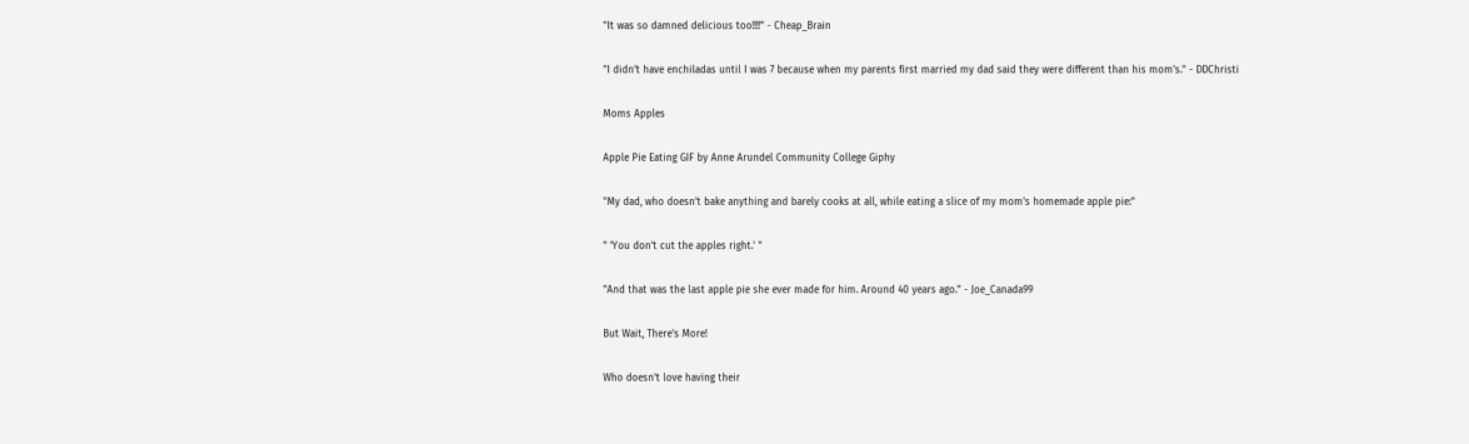"It was so damned delicious too!!!!" - Cheap_Brain

"I didn't have enchiladas until I was 7 because when my parents first married my dad said they were different than his mom's." - DDChristi

Moms Apples

Apple Pie Eating GIF by Anne Arundel Community College Giphy

"My dad, who doesn't bake anything and barely cooks at all, while eating a slice of my mom's homemade apple pie:"

" 'You don't cut the apples right.' "

"And that was the last apple pie she ever made for him. Around 40 years ago." - Joe_Canada99

But Wait, There's More!

Who doesn't love having their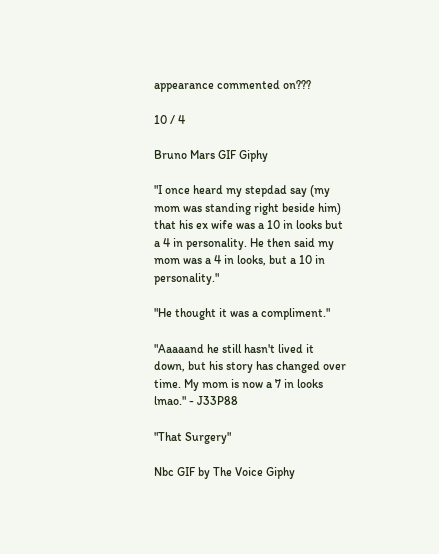appearance commented on???

10 / 4

Bruno Mars GIF Giphy

"I once heard my stepdad say (my mom was standing right beside him) that his ex wife was a 10 in looks but a 4 in personality. He then said my mom was a 4 in looks, but a 10 in personality."

"He thought it was a compliment."

"Aaaaand he still hasn't lived it down, but his story has changed over time. My mom is now a 7 in looks lmao." - J33P88

"That Surgery"

Nbc GIF by The Voice Giphy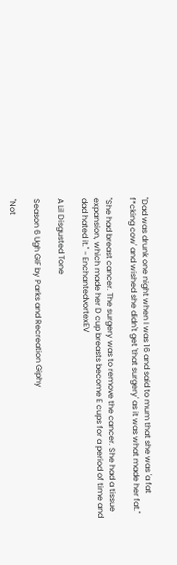"Dad was drunk one night when I was 16 and said to mum that she was 'a fat f*cking cow' and wished she didn't get 'that surgery' as it was what made her fat."

"She had breast cancer. The surgery was to remove the cancer. She had a tissue expansion, which made her D cup breasts become E cups for a period of time and dad hated it." - EnchantedvortexEV

A Lil Disgusted Tone

Season 6 Ugh GIF by Parks and Recreation Giphy

"Not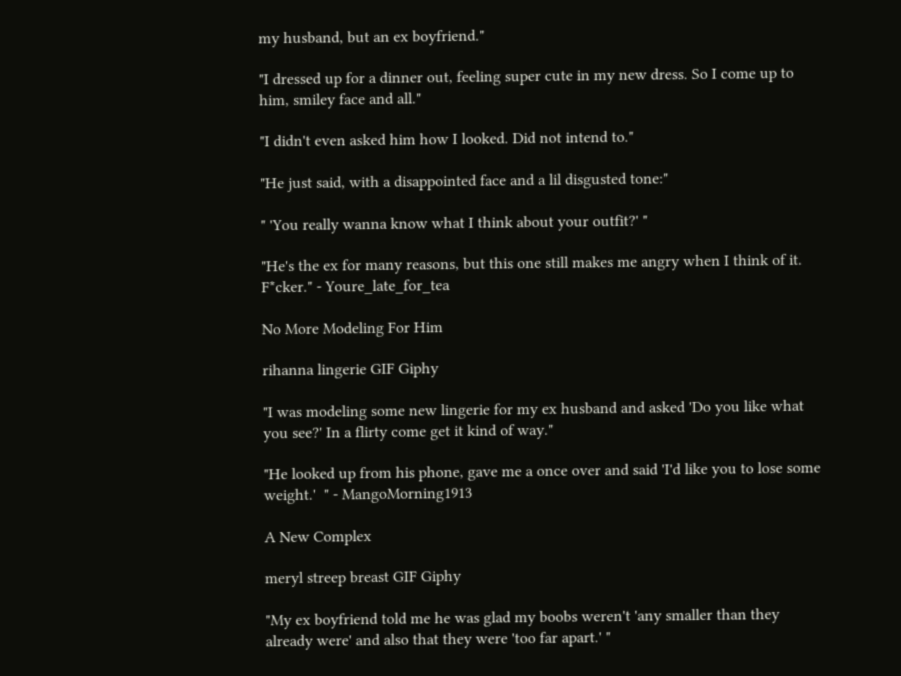my husband, but an ex boyfriend."

"I dressed up for a dinner out, feeling super cute in my new dress. So I come up to him, smiley face and all."

"I didn't even asked him how I looked. Did not intend to."

"He just said, with a disappointed face and a lil disgusted tone:"

" 'You really wanna know what I think about your outfit?' "

"He's the ex for many reasons, but this one still makes me angry when I think of it. F*cker." - Youre_late_for_tea

No More Modeling For Him

rihanna lingerie GIF Giphy

"I was modeling some new lingerie for my ex husband and asked 'Do you like what you see?' In a flirty come get it kind of way."

"He looked up from his phone, gave me a once over and said 'I'd like you to lose some weight.'  " - MangoMorning1913

A New Complex

meryl streep breast GIF Giphy

"My ex boyfriend told me he was glad my boobs weren't 'any smaller than they already were' and also that they were 'too far apart.' "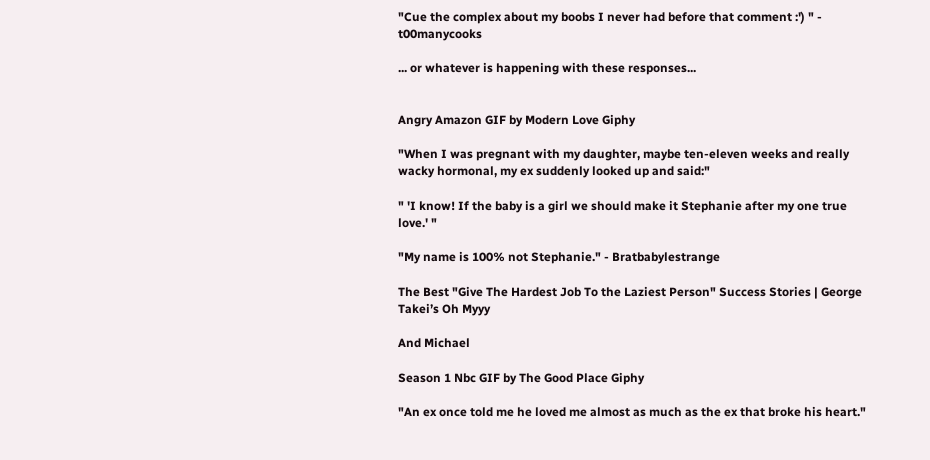"Cue the complex about my boobs I never had before that comment :') " - t00manycooks

... or whatever is happening with these responses...


Angry Amazon GIF by Modern Love Giphy

"When I was pregnant with my daughter, maybe ten-eleven weeks and really wacky hormonal, my ex suddenly looked up and said:"

" 'I know! If the baby is a girl we should make it Stephanie after my one true love.' "

"My name is 100% not Stephanie." - Bratbabylestrange

The Best "Give The Hardest Job To the Laziest Person" Success Stories | George Takei’s Oh Myyy

And Michael

Season 1 Nbc GIF by The Good Place Giphy

"An ex once told me he loved me almost as much as the ex that broke his heart."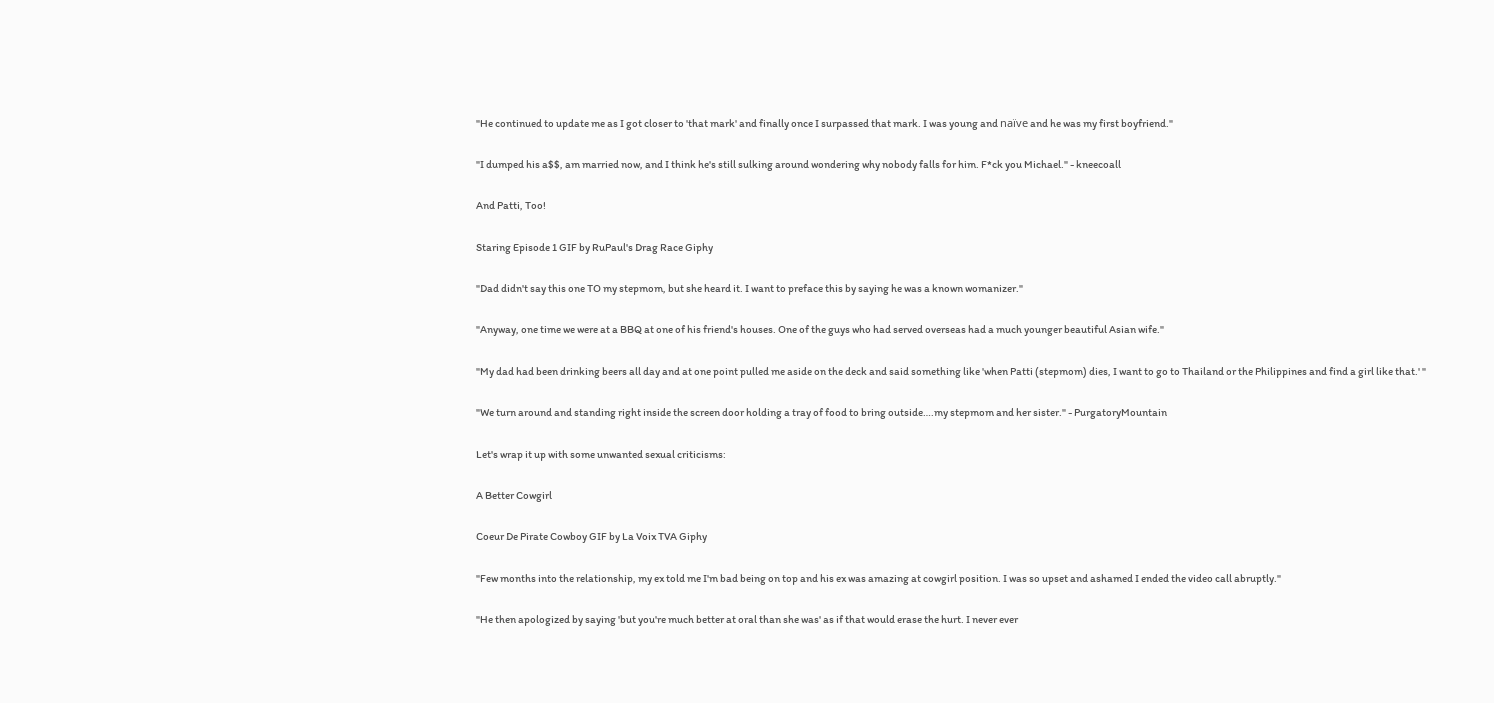"He continued to update me as I got closer to 'that mark' and finally once I surpassed that mark. I was young and naïve and he was my first boyfriend."

"I dumped his a$$, am married now, and I think he's still sulking around wondering why nobody falls for him. F*ck you Michael." - kneecoall

And Patti, Too!

Staring Episode 1 GIF by RuPaul's Drag Race Giphy

"Dad didn't say this one TO my stepmom, but she heard it. I want to preface this by saying he was a known womanizer."

"Anyway, one time we were at a BBQ at one of his friend's houses. One of the guys who had served overseas had a much younger beautiful Asian wife."

"My dad had been drinking beers all day and at one point pulled me aside on the deck and said something like 'when Patti (stepmom) dies, I want to go to Thailand or the Philippines and find a girl like that.' "

"We turn around and standing right inside the screen door holding a tray of food to bring outside….my stepmom and her sister." - PurgatoryMountain

Let's wrap it up with some unwanted sexual criticisms:

A Better Cowgirl

Coeur De Pirate Cowboy GIF by La Voix TVA Giphy

"Few months into the relationship, my ex told me I'm bad being on top and his ex was amazing at cowgirl position. I was so upset and ashamed I ended the video call abruptly."

"He then apologized by saying 'but you're much better at oral than she was' as if that would erase the hurt. I never ever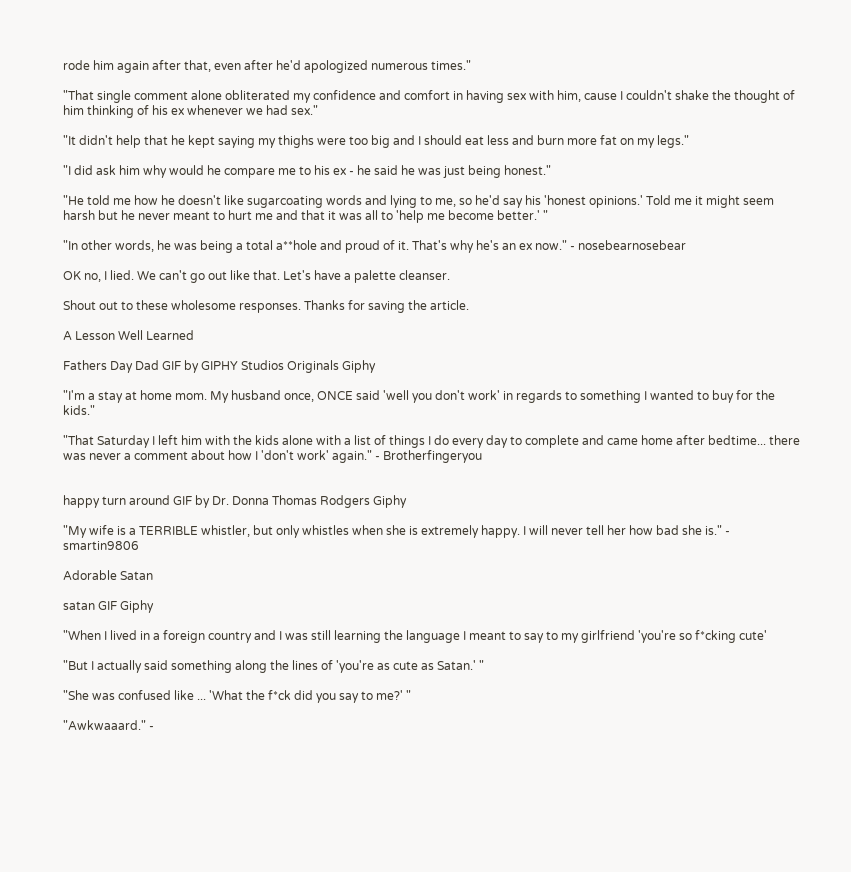rode him again after that, even after he'd apologized numerous times."

"That single comment alone obliterated my confidence and comfort in having sex with him, cause I couldn't shake the thought of him thinking of his ex whenever we had sex."

"It didn't help that he kept saying my thighs were too big and I should eat less and burn more fat on my legs."

"I did ask him why would he compare me to his ex - he said he was just being honest."

"He told me how he doesn't like sugarcoating words and lying to me, so he'd say his 'honest opinions.' Told me it might seem harsh but he never meant to hurt me and that it was all to 'help me become better.' "

"In other words, he was being a total a**hole and proud of it. That's why he's an ex now." - nosebearnosebear

OK no, I lied. We can't go out like that. Let's have a palette cleanser.

Shout out to these wholesome responses. Thanks for saving the article.

A Lesson Well Learned

Fathers Day Dad GIF by GIPHY Studios Originals Giphy

"I'm a stay at home mom. My husband once, ONCE said 'well you don't work' in regards to something I wanted to buy for the kids."

"That Saturday I left him with the kids alone with a list of things I do every day to complete and came home after bedtime... there was never a comment about how I 'don't work' again." - Brotherfingeryou


happy turn around GIF by Dr. Donna Thomas Rodgers Giphy

"My wife is a TERRIBLE whistler, but only whistles when she is extremely happy. I will never tell her how bad she is." - smartin9806

Adorable Satan

satan GIF Giphy

"When I lived in a foreign country and I was still learning the language I meant to say to my girlfriend 'you're so f*cking cute'

"But I actually said something along the lines of 'you're as cute as Satan.' "

"She was confused like ... 'What the f*ck did you say to me?' "

"Awkwaaard." -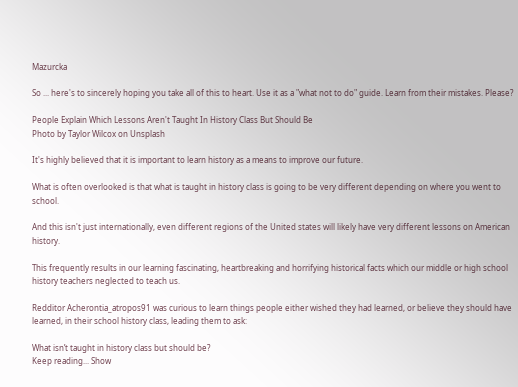Mazurcka

So ... here's to sincerely hoping you take all of this to heart. Use it as a "what not to do" guide. Learn from their mistakes. Please?

People Explain Which Lessons Aren't Taught In History Class But Should Be
Photo by Taylor Wilcox on Unsplash

It's highly believed that it is important to learn history as a means to improve our future.

What is often overlooked is that what is taught in history class is going to be very different depending on where you went to school.

And this isn't just internationally, even different regions of the United states will likely have very different lessons on American history.

This frequently results in our learning fascinating, heartbreaking and horrifying historical facts which our middle or high school history teachers neglected to teach us.

Redditor Acherontia_atropos91 was curious to learn things people either wished they had learned, or believe they should have learned, in their school history class, leading them to ask:

What isn’t taught in history class but should be?
Keep reading... Show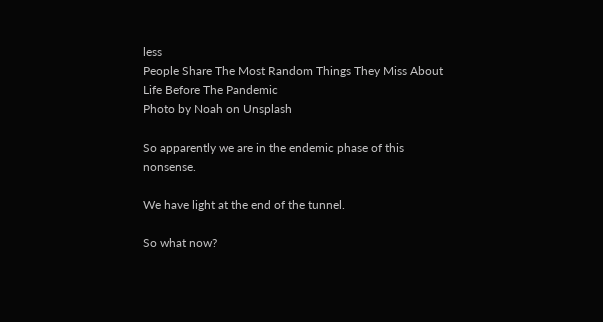less
People Share The Most Random Things They Miss About Life Before The Pandemic
Photo by Noah on Unsplash

So apparently we are in the endemic phase of this nonsense.

We have light at the end of the tunnel.

So what now?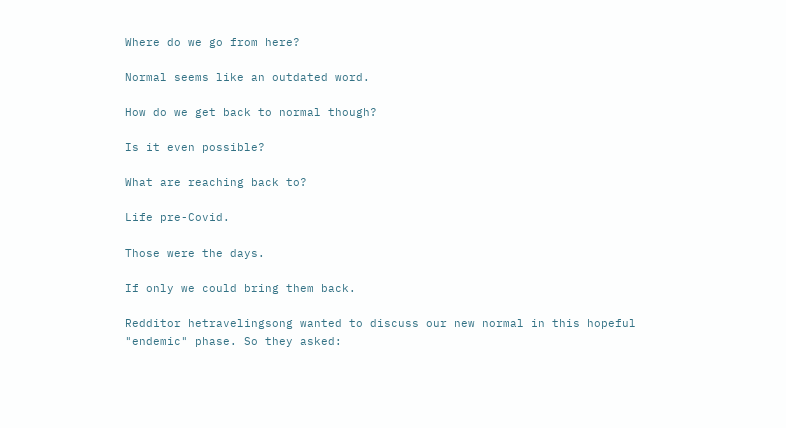Where do we go from here?

Normal seems like an outdated word.

How do we get back to normal though?

Is it even possible?

What are reaching back to?

Life pre-Covid.

Those were the days.

If only we could bring them back.

Redditor hetravelingsong wanted to discuss our new normal in this hopeful "endemic" phase. So they asked: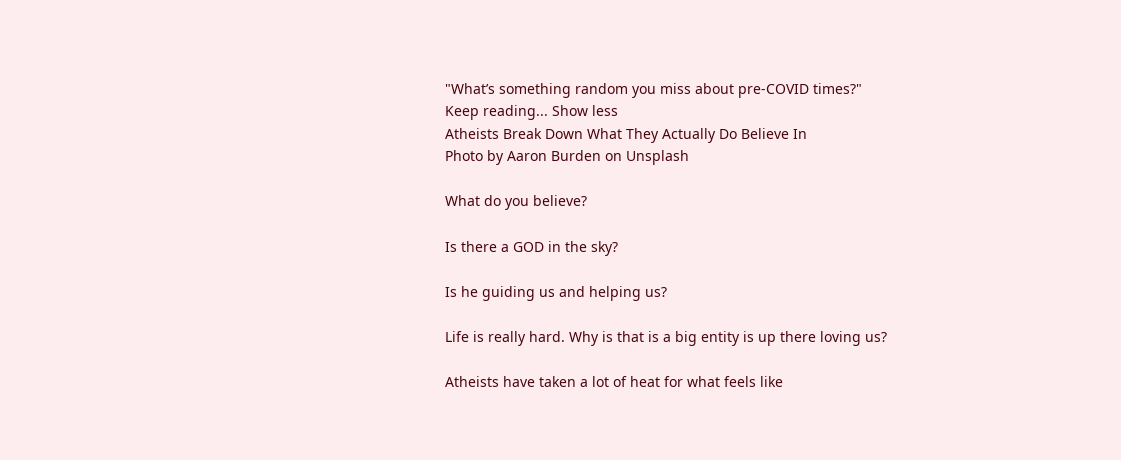"What’s something random you miss about pre-COVID times?"
Keep reading... Show less
Atheists Break Down What They Actually Do Believe In
Photo by Aaron Burden on Unsplash

What do you believe?

Is there a GOD in the sky?

Is he guiding us and helping us?

Life is really hard. Why is that is a big entity is up there loving us?

Atheists have taken a lot of heat for what feels like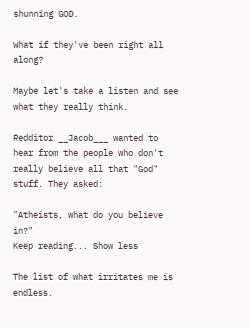shunning GOD.

What if they've been right all along?

Maybe let's take a listen and see what they really think.

Redditor __Jacob___ wanted to hear from the people who don't really believe all that "God" stuff. They asked:

"Atheists, what do you believe in?"
Keep reading... Show less

The list of what irritates me is endless.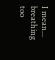I mean... breathing too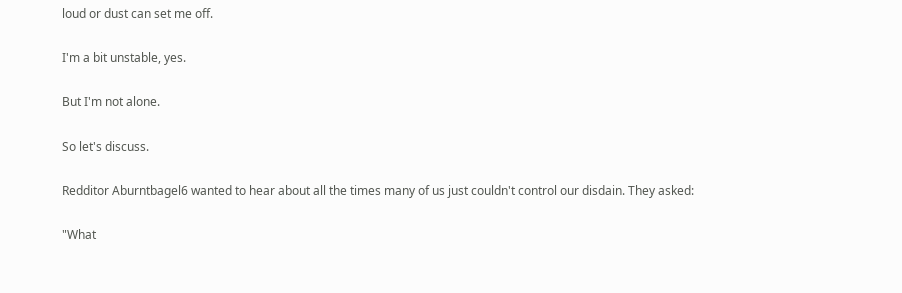loud or dust can set me off.

I'm a bit unstable, yes.

But I'm not alone.

So let's discuss.

Redditor Aburntbagel6 wanted to hear about all the times many of us just couldn't control our disdain. They asked:

"What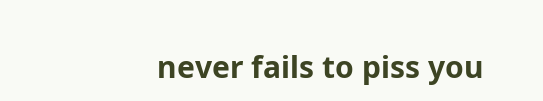never fails to piss you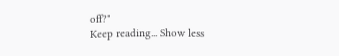off?"
Keep reading... Show less